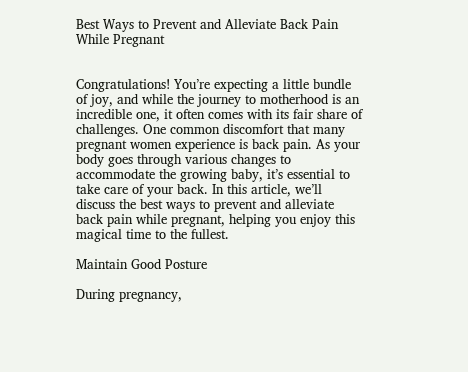Best Ways to Prevent and Alleviate Back Pain While Pregnant


Congratulations! You’re expecting a little bundle of joy, and while the journey to motherhood is an incredible one, it often comes with its fair share of challenges. One common discomfort that many pregnant women experience is back pain. As your body goes through various changes to accommodate the growing baby, it’s essential to take care of your back. In this article, we’ll discuss the best ways to prevent and alleviate back pain while pregnant, helping you enjoy this magical time to the fullest.

Maintain Good Posture

During pregnancy,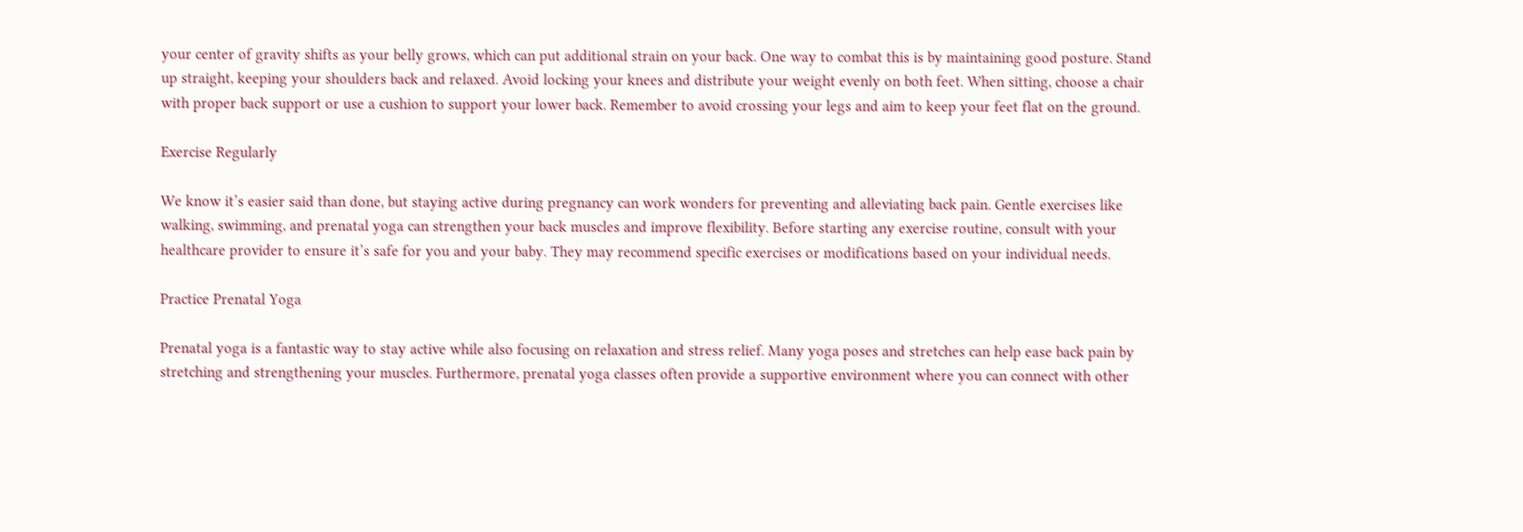your center of gravity shifts as your belly grows, which can put additional strain on your back. One way to combat this is by maintaining good posture. Stand up straight, keeping your shoulders back and relaxed. Avoid locking your knees and distribute your weight evenly on both feet. When sitting, choose a chair with proper back support or use a cushion to support your lower back. Remember to avoid crossing your legs and aim to keep your feet flat on the ground.

Exercise Regularly

We know it’s easier said than done, but staying active during pregnancy can work wonders for preventing and alleviating back pain. Gentle exercises like walking, swimming, and prenatal yoga can strengthen your back muscles and improve flexibility. Before starting any exercise routine, consult with your healthcare provider to ensure it’s safe for you and your baby. They may recommend specific exercises or modifications based on your individual needs.

Practice Prenatal Yoga

Prenatal yoga is a fantastic way to stay active while also focusing on relaxation and stress relief. Many yoga poses and stretches can help ease back pain by stretching and strengthening your muscles. Furthermore, prenatal yoga classes often provide a supportive environment where you can connect with other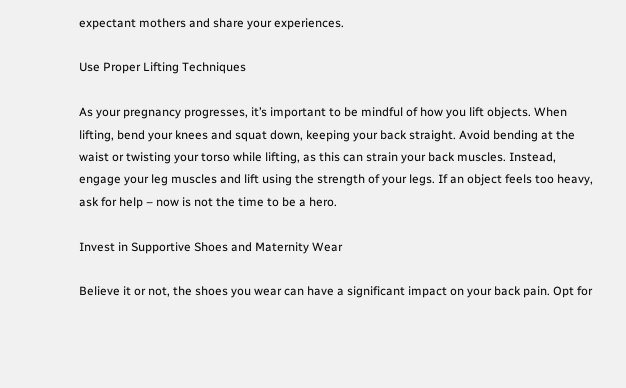expectant mothers and share your experiences.

Use Proper Lifting Techniques

As your pregnancy progresses, it’s important to be mindful of how you lift objects. When lifting, bend your knees and squat down, keeping your back straight. Avoid bending at the waist or twisting your torso while lifting, as this can strain your back muscles. Instead, engage your leg muscles and lift using the strength of your legs. If an object feels too heavy, ask for help – now is not the time to be a hero.

Invest in Supportive Shoes and Maternity Wear

Believe it or not, the shoes you wear can have a significant impact on your back pain. Opt for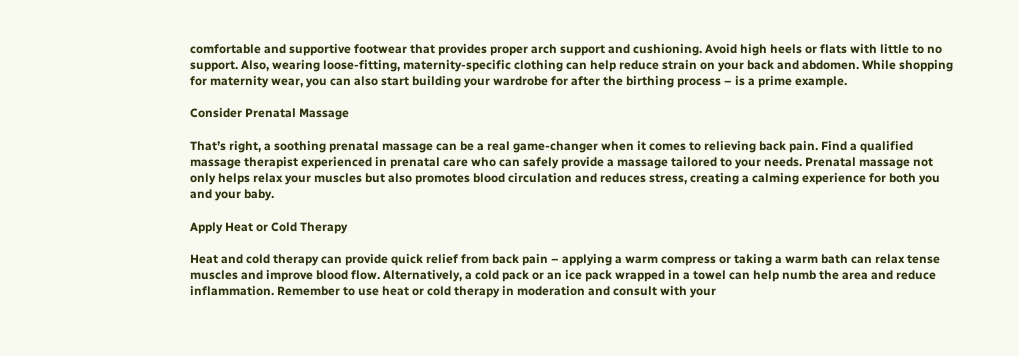comfortable and supportive footwear that provides proper arch support and cushioning. Avoid high heels or flats with little to no support. Also, wearing loose-fitting, maternity-specific clothing can help reduce strain on your back and abdomen. While shopping for maternity wear, you can also start building your wardrobe for after the birthing process – is a prime example.

Consider Prenatal Massage

That’s right, a soothing prenatal massage can be a real game-changer when it comes to relieving back pain. Find a qualified massage therapist experienced in prenatal care who can safely provide a massage tailored to your needs. Prenatal massage not only helps relax your muscles but also promotes blood circulation and reduces stress, creating a calming experience for both you and your baby.

Apply Heat or Cold Therapy

Heat and cold therapy can provide quick relief from back pain – applying a warm compress or taking a warm bath can relax tense muscles and improve blood flow. Alternatively, a cold pack or an ice pack wrapped in a towel can help numb the area and reduce inflammation. Remember to use heat or cold therapy in moderation and consult with your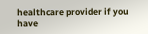healthcare provider if you have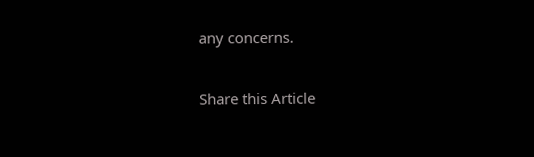any concerns.

Share this Article